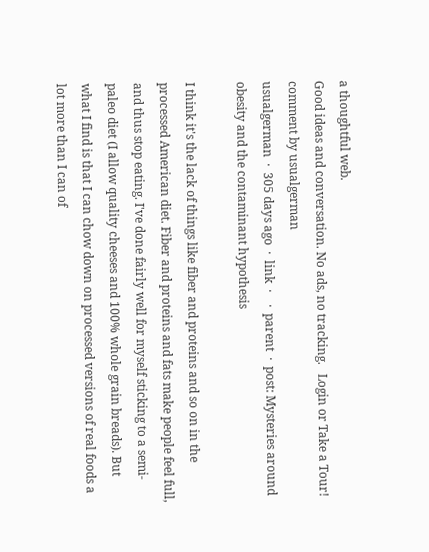a thoughtful web.
Good ideas and conversation. No ads, no tracking.   Login or Take a Tour!
comment by usualgerman
usualgerman  ·  305 days ago  ·  link  ·    ·  parent  ·  post: Mysteries around obesity and the contaminant hypothesis

I think it's the lack of things like fiber and proteins and so on in the processed American diet. Fiber and proteins and fats make people feel full, and thus stop eating. I've done fairly well for myself sticking to a semi-paleo diet (I allow quality cheeses and 100% whole grain breads). But what I find is that I can chow down on processed versions of real foods a lot more than I can of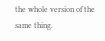the whole version of the same thing.